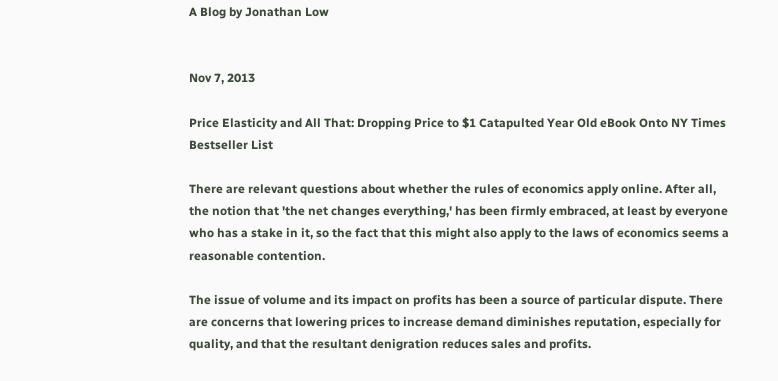A Blog by Jonathan Low


Nov 7, 2013

Price Elasticity and All That: Dropping Price to $1 Catapulted Year Old eBook Onto NY Times Bestseller List

There are relevant questions about whether the rules of economics apply online. After all, the notion that 'the net changes everything,' has been firmly embraced, at least by everyone who has a stake in it, so the fact that this might also apply to the laws of economics seems a reasonable contention.

The issue of volume and its impact on profits has been a source of particular dispute. There are concerns that lowering prices to increase demand diminishes reputation, especially for quality, and that the resultant denigration reduces sales and profits.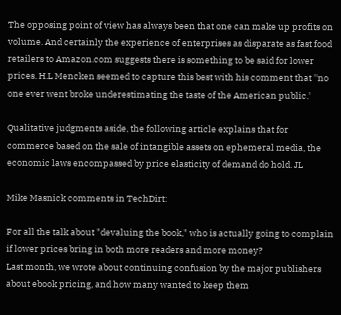The opposing point of view has always been that one can make up profits on volume. And certainly the experience of enterprises as disparate as fast food retailers to Amazon.com suggests there is something to be said for lower prices. H.L Mencken seemed to capture this best with his comment that ''no one ever went broke underestimating the taste of the American public.'

Qualitative judgments aside, the following article explains that for commerce based on the sale of intangible assets on ephemeral media, the economic laws encompassed by price elasticity of demand do hold. JL

Mike Masnick comments in TechDirt:

For all the talk about "devaluing the book," who is actually going to complain if lower prices bring in both more readers and more money?
Last month, we wrote about continuing confusion by the major publishers about ebook pricing, and how many wanted to keep them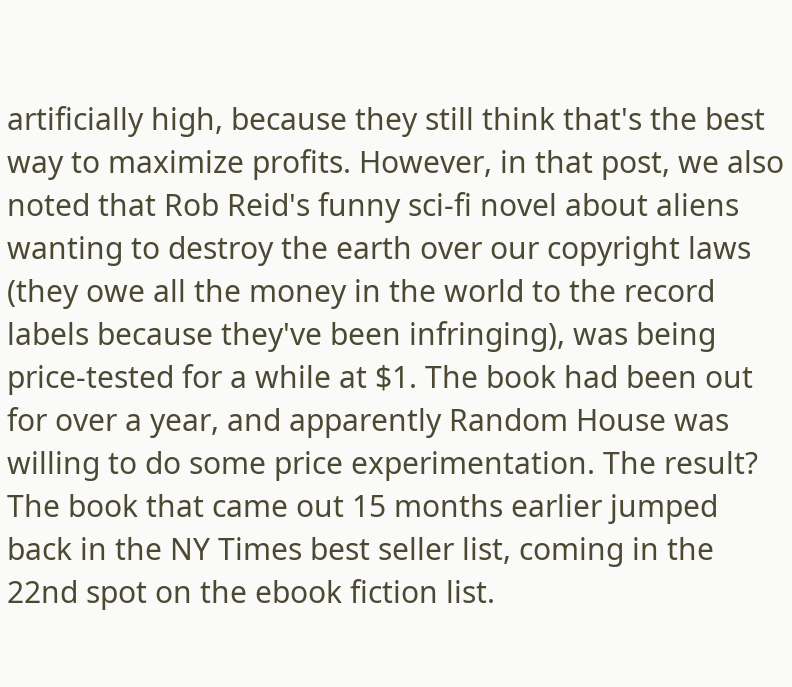artificially high, because they still think that's the best way to maximize profits. However, in that post, we also noted that Rob Reid's funny sci-fi novel about aliens wanting to destroy the earth over our copyright laws (they owe all the money in the world to the record labels because they've been infringing), was being price-tested for a while at $1. The book had been out for over a year, and apparently Random House was willing to do some price experimentation. The result? The book that came out 15 months earlier jumped back in the NY Times best seller list, coming in the 22nd spot on the ebook fiction list.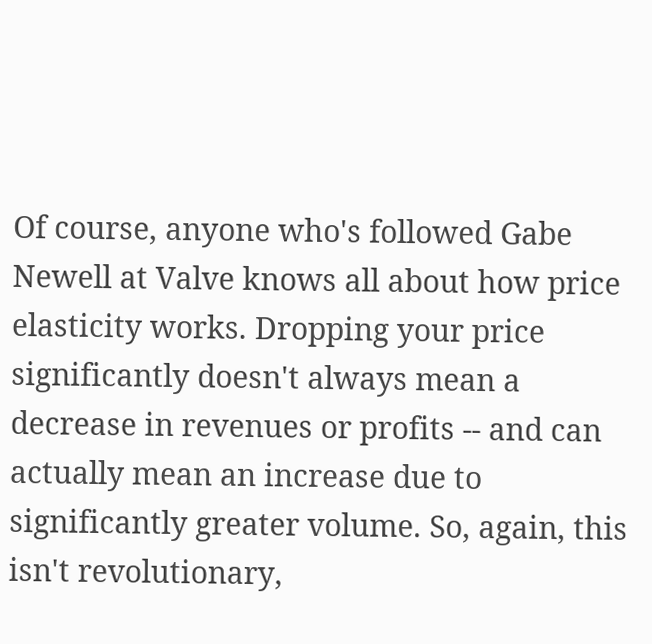Of course, anyone who's followed Gabe Newell at Valve knows all about how price elasticity works. Dropping your price significantly doesn't always mean a decrease in revenues or profits -- and can actually mean an increase due to significantly greater volume. So, again, this isn't revolutionary,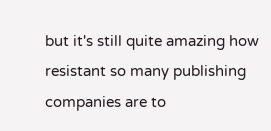but it's still quite amazing how resistant so many publishing companies are to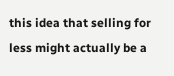this idea that selling for less might actually be a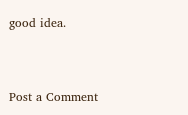good idea.


Post a Comment